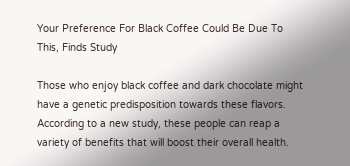Your Preference For Black Coffee Could Be Due To This, Finds Study

Those who enjoy black coffee and dark chocolate might have a genetic predisposition towards these flavors. According to a new study, these people can reap a variety of benefits that will boost their overall health.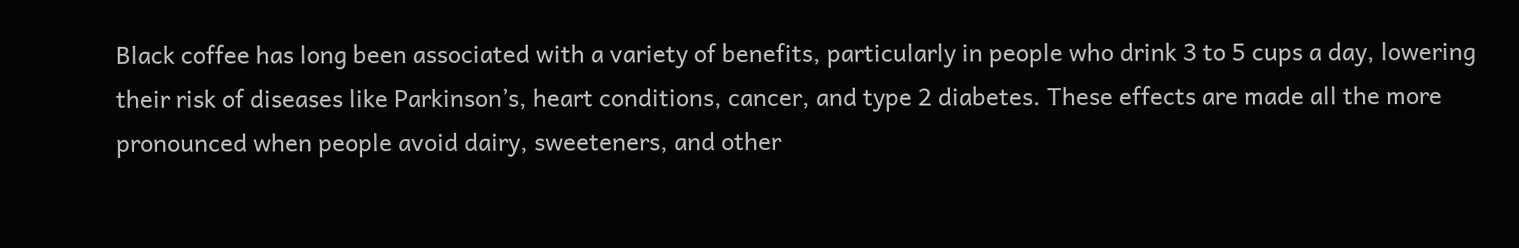Black coffee has long been associated with a variety of benefits, particularly in people who drink 3 to 5 cups a day, lowering their risk of diseases like Parkinson’s, heart conditions, cancer, and type 2 diabetes. These effects are made all the more pronounced when people avoid dairy, sweeteners, and other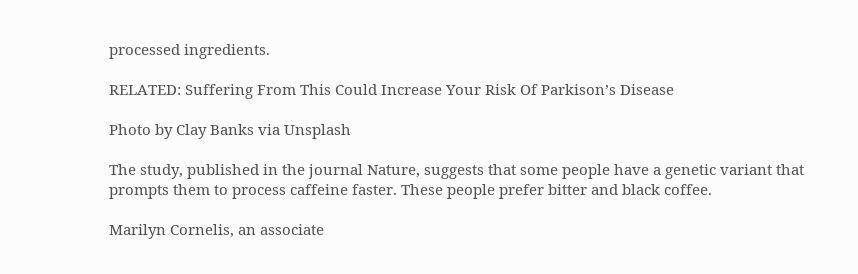processed ingredients.

RELATED: Suffering From This Could Increase Your Risk Of Parkison’s Disease

Photo by Clay Banks via Unsplash

The study, published in the journal Nature, suggests that some people have a genetic variant that prompts them to process caffeine faster. These people prefer bitter and black coffee.

Marilyn Cornelis, an associate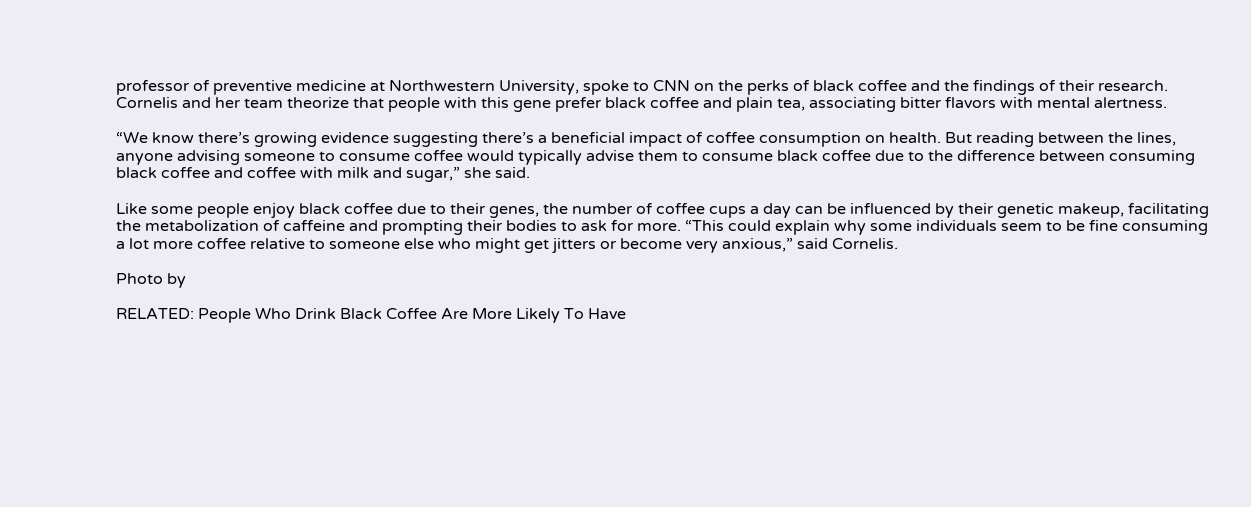professor of preventive medicine at Northwestern University, spoke to CNN on the perks of black coffee and the findings of their research. Cornelis and her team theorize that people with this gene prefer black coffee and plain tea, associating bitter flavors with mental alertness.

“We know there’s growing evidence suggesting there’s a beneficial impact of coffee consumption on health. But reading between the lines, anyone advising someone to consume coffee would typically advise them to consume black coffee due to the difference between consuming black coffee and coffee with milk and sugar,” she said.

Like some people enjoy black coffee due to their genes, the number of coffee cups a day can be influenced by their genetic makeup, facilitating the metabolization of caffeine and prompting their bodies to ask for more. “This could explain why some individuals seem to be fine consuming a lot more coffee relative to someone else who might get jitters or become very anxious,” said Cornelis.

Photo by

RELATED: People Who Drink Black Coffee Are More Likely To Have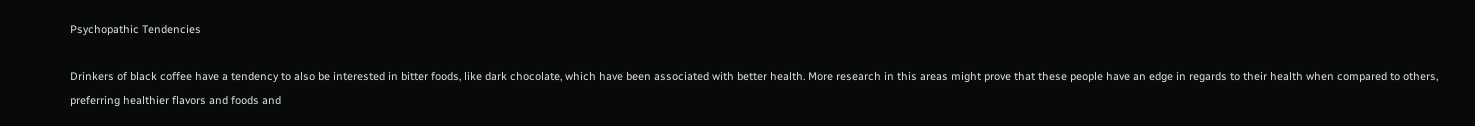Psychopathic Tendencies

Drinkers of black coffee have a tendency to also be interested in bitter foods, like dark chocolate, which have been associated with better health. More research in this areas might prove that these people have an edge in regards to their health when compared to others, preferring healthier flavors and foods and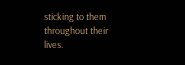sticking to them throughout their lives.